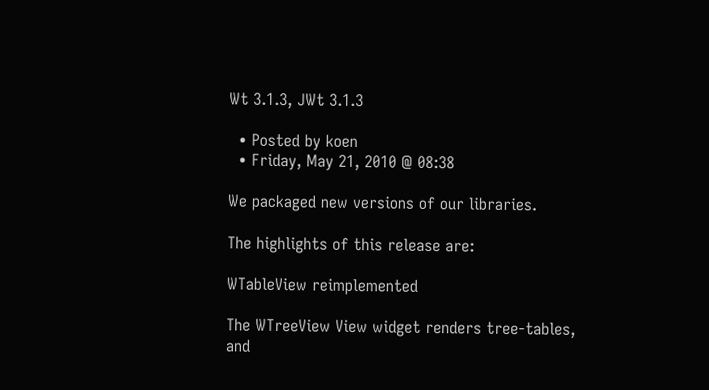Wt 3.1.3, JWt 3.1.3

  • Posted by koen
  • Friday, May 21, 2010 @ 08:38

We packaged new versions of our libraries.

The highlights of this release are:

WTableView reimplemented

The WTreeView View widget renders tree-tables, and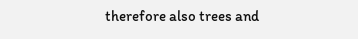therefore also trees and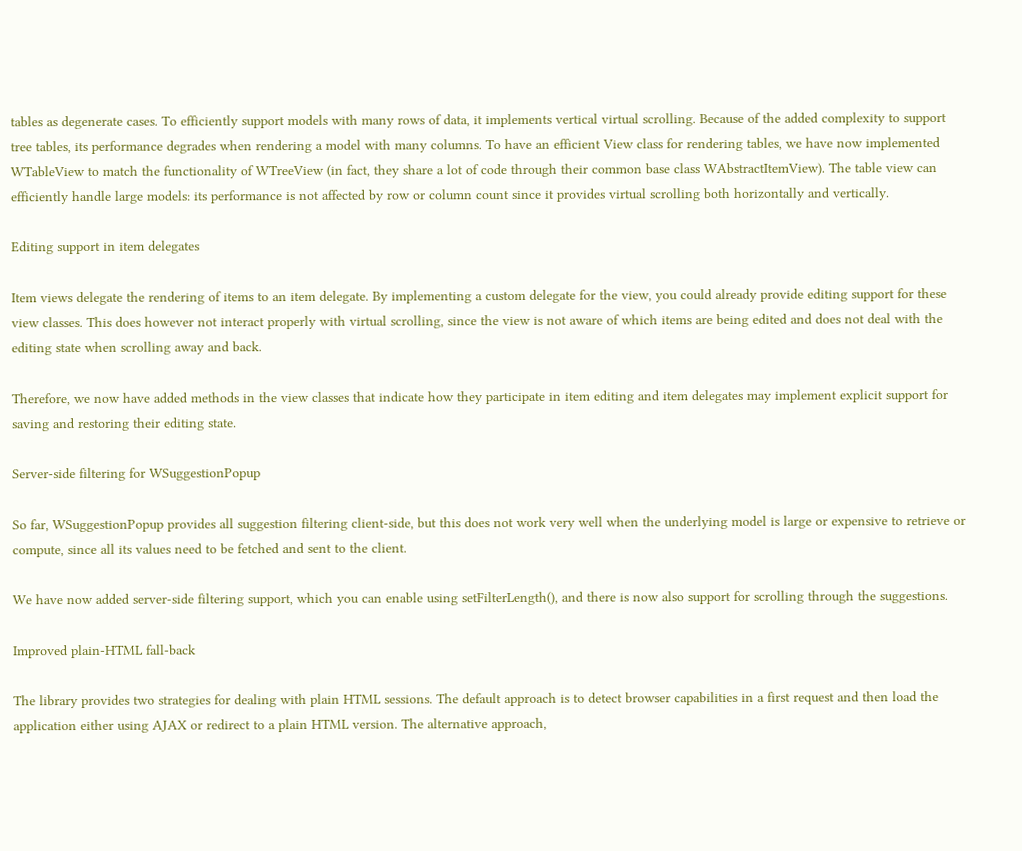tables as degenerate cases. To efficiently support models with many rows of data, it implements vertical virtual scrolling. Because of the added complexity to support tree tables, its performance degrades when rendering a model with many columns. To have an efficient View class for rendering tables, we have now implemented WTableView to match the functionality of WTreeView (in fact, they share a lot of code through their common base class WAbstractItemView). The table view can efficiently handle large models: its performance is not affected by row or column count since it provides virtual scrolling both horizontally and vertically.

Editing support in item delegates

Item views delegate the rendering of items to an item delegate. By implementing a custom delegate for the view, you could already provide editing support for these view classes. This does however not interact properly with virtual scrolling, since the view is not aware of which items are being edited and does not deal with the editing state when scrolling away and back.

Therefore, we now have added methods in the view classes that indicate how they participate in item editing and item delegates may implement explicit support for saving and restoring their editing state.

Server-side filtering for WSuggestionPopup

So far, WSuggestionPopup provides all suggestion filtering client-side, but this does not work very well when the underlying model is large or expensive to retrieve or compute, since all its values need to be fetched and sent to the client.

We have now added server-side filtering support, which you can enable using setFilterLength(), and there is now also support for scrolling through the suggestions.

Improved plain-HTML fall-back

The library provides two strategies for dealing with plain HTML sessions. The default approach is to detect browser capabilities in a first request and then load the application either using AJAX or redirect to a plain HTML version. The alternative approach,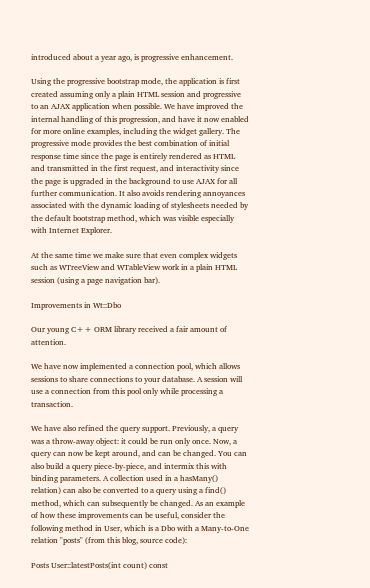introduced about a year ago, is progressive enhancement.

Using the progressive bootstrap mode, the application is first created assuming only a plain HTML session and progressive to an AJAX application when possible. We have improved the internal handling of this progression, and have it now enabled for more online examples, including the widget gallery. The progressive mode provides the best combination of initial response time since the page is entirely rendered as HTML and transmitted in the first request, and interactivity since the page is upgraded in the background to use AJAX for all further communication. It also avoids rendering annoyances associated with the dynamic loading of stylesheets needed by the default bootstrap method, which was visible especially with Internet Explorer.

At the same time we make sure that even complex widgets such as WTreeView and WTableView work in a plain HTML session (using a page navigation bar).

Improvements in Wt::Dbo

Our young C++ ORM library received a fair amount of attention.

We have now implemented a connection pool, which allows sessions to share connections to your database. A session will use a connection from this pool only while processing a transaction.

We have also refined the query support. Previously, a query was a throw-away object: it could be run only once. Now, a query can now be kept around, and can be changed. You can also build a query piece-by-piece, and intermix this with binding parameters. A collection used in a hasMany() relation) can also be converted to a query using a find() method, which can subsequently be changed. As an example of how these improvements can be useful, consider the following method in User, which is a Dbo with a Many-to-One relation "posts" (from this blog, source code):

Posts User::latestPosts(int count) const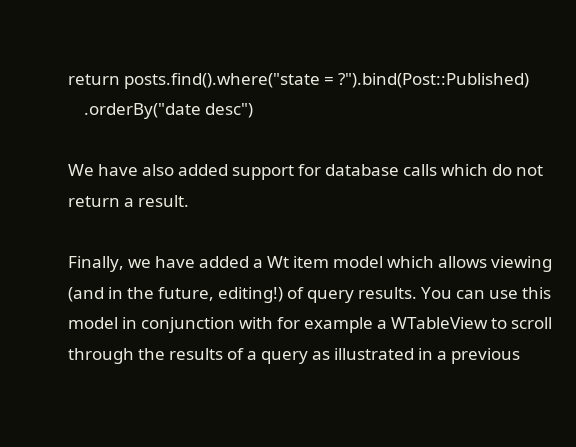return posts.find().where("state = ?").bind(Post::Published)
    .orderBy("date desc")

We have also added support for database calls which do not return a result.

Finally, we have added a Wt item model which allows viewing (and in the future, editing!) of query results. You can use this model in conjunction with for example a WTableView to scroll through the results of a query as illustrated in a previous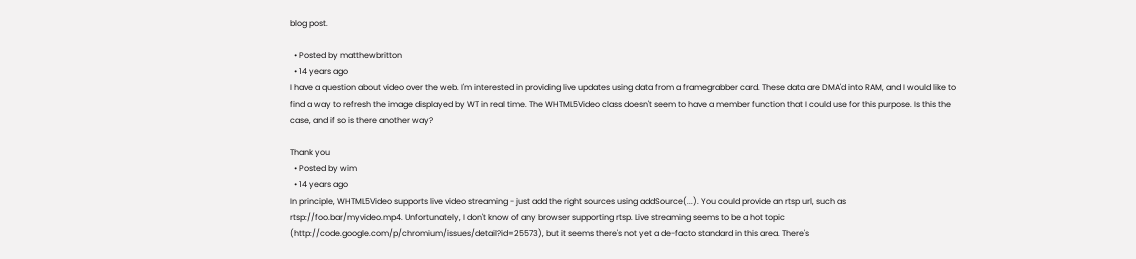blog post.

  • Posted by matthewbritton
  • 14 years ago
I have a question about video over the web. I'm interested in providing live updates using data from a framegrabber card. These data are DMA'd into RAM, and I would like to find a way to refresh the image displayed by WT in real time. The WHTML5Video class doesn't seem to have a member function that I could use for this purpose. Is this the case, and if so is there another way?

Thank you
  • Posted by wim
  • 14 years ago
In principle, WHTML5Video supports live video streaming - just add the right sources using addSource(...). You could provide an rtsp url, such as rtsp://foo.bar/myvideo.mp4. Unfortunately, I don't know of any browser supporting rtsp. Live streaming seems to be a hot topic (http://code.google.com/p/chromium/issues/detail?id=25573), but it seems there's not yet a de-facto standard in this area. There's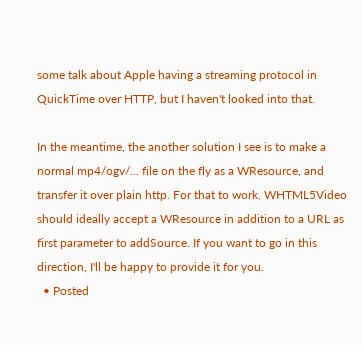some talk about Apple having a streaming protocol in QuickTime over HTTP, but I haven't looked into that.

In the meantime, the another solution I see is to make a normal mp4/ogv/... file on the fly as a WResource, and transfer it over plain http. For that to work, WHTML5Video should ideally accept a WResource in addition to a URL as first parameter to addSource. If you want to go in this direction, I'll be happy to provide it for you.
  • Posted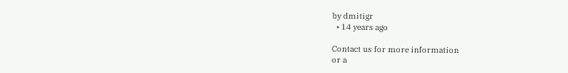by dmitigr
  • 14 years ago

Contact us for more information
or a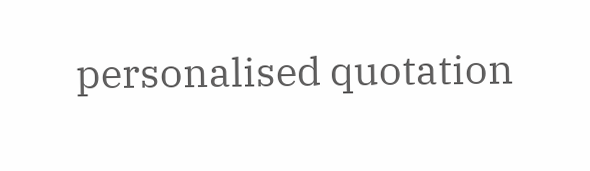personalised quotation